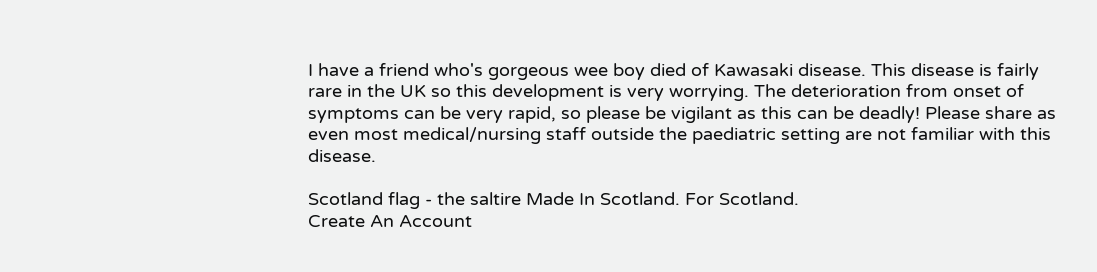I have a friend who's gorgeous wee boy died of Kawasaki disease. This disease is fairly rare in the UK so this development is very worrying. The deterioration from onset of symptoms can be very rapid, so please be vigilant as this can be deadly! Please share as even most medical/nursing staff outside the paediatric setting are not familiar with this disease.

Scotland flag - the saltire Made In Scotland. For Scotland.
Create An Account